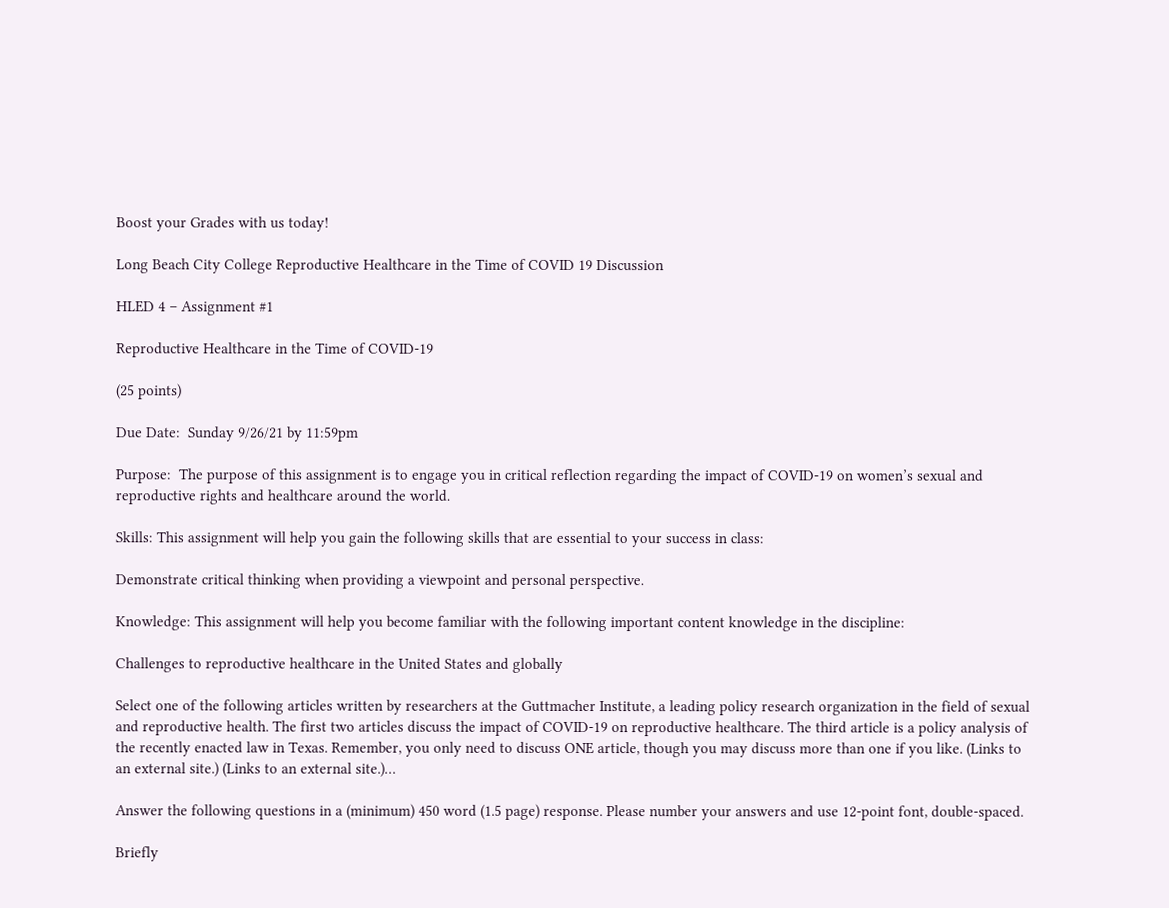Boost your Grades with us today!

Long Beach City College Reproductive Healthcare in the Time of COVID 19 Discussion

HLED 4 – Assignment #1

Reproductive Healthcare in the Time of COVID-19

(25 points)

Due Date:  Sunday 9/26/21 by 11:59pm

Purpose:  The purpose of this assignment is to engage you in critical reflection regarding the impact of COVID-19 on women’s sexual and reproductive rights and healthcare around the world.

Skills: This assignment will help you gain the following skills that are essential to your success in class:

Demonstrate critical thinking when providing a viewpoint and personal perspective.

Knowledge: This assignment will help you become familiar with the following important content knowledge in the discipline:

Challenges to reproductive healthcare in the United States and globally

Select one of the following articles written by researchers at the Guttmacher Institute, a leading policy research organization in the field of sexual and reproductive health. The first two articles discuss the impact of COVID-19 on reproductive healthcare. The third article is a policy analysis of the recently enacted law in Texas. Remember, you only need to discuss ONE article, though you may discuss more than one if you like. (Links to an external site.) (Links to an external site.)…

Answer the following questions in a (minimum) 450 word (1.5 page) response. Please number your answers and use 12-point font, double-spaced.

Briefly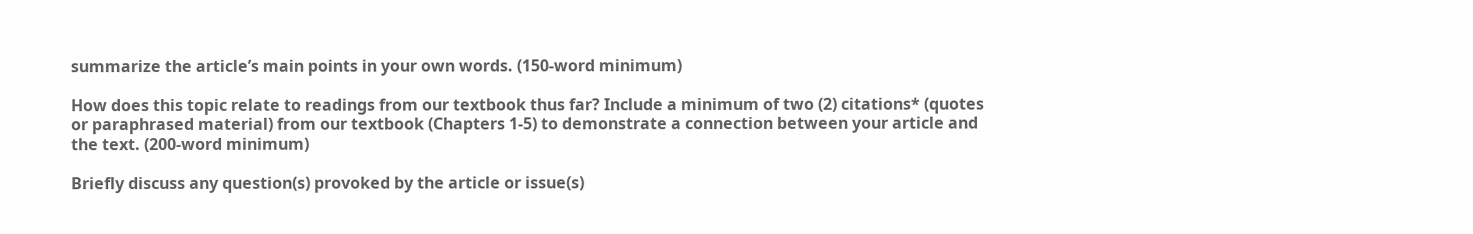summarize the article’s main points in your own words. (150-word minimum)

How does this topic relate to readings from our textbook thus far? Include a minimum of two (2) citations* (quotes or paraphrased material) from our textbook (Chapters 1-5) to demonstrate a connection between your article and the text. (200-word minimum)

Briefly discuss any question(s) provoked by the article or issue(s)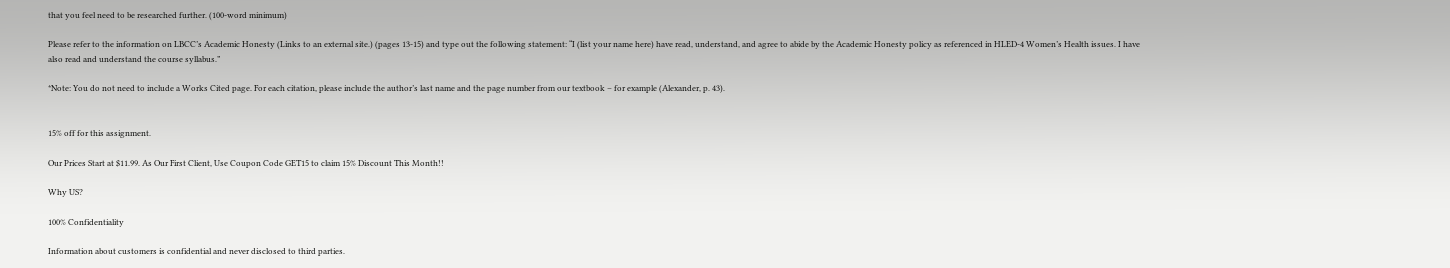that you feel need to be researched further. (100-word minimum)

Please refer to the information on LBCC’s Academic Honesty (Links to an external site.) (pages 13-15) and type out the following statement: “I (list your name here) have read, understand, and agree to abide by the Academic Honesty policy as referenced in HLED-4 Women’s Health issues. I have also read and understand the course syllabus.”

*Note: You do not need to include a Works Cited page. For each citation, please include the author’s last name and the page number from our textbook – for example (Alexander, p. 43).


15% off for this assignment.

Our Prices Start at $11.99. As Our First Client, Use Coupon Code GET15 to claim 15% Discount This Month!!

Why US?

100% Confidentiality

Information about customers is confidential and never disclosed to third parties.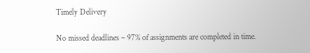Timely Delivery

No missed deadlines – 97% of assignments are completed in time.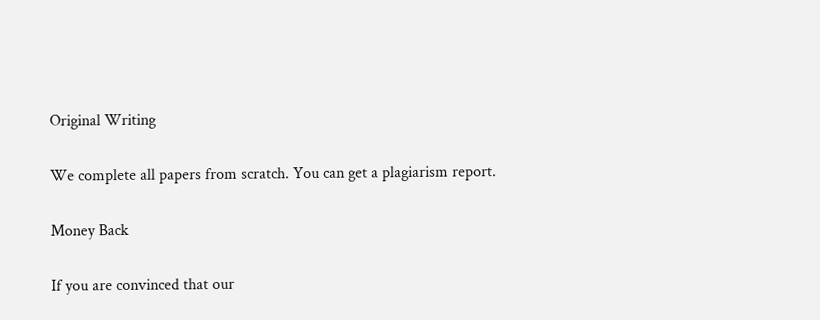Original Writing

We complete all papers from scratch. You can get a plagiarism report.

Money Back

If you are convinced that our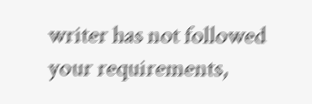writer has not followed your requirements,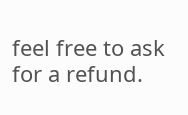feel free to ask for a refund.